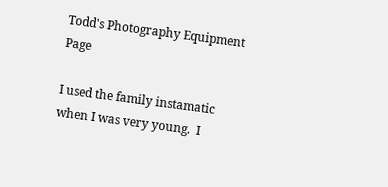Todd's Photography Equipment Page

I used the family instamatic when I was very young.  I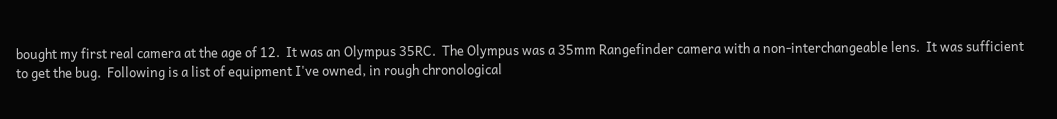bought my first real camera at the age of 12.  It was an Olympus 35RC.  The Olympus was a 35mm Rangefinder camera with a non-interchangeable lens.  It was sufficient to get the bug.  Following is a list of equipment I've owned, in rough chronological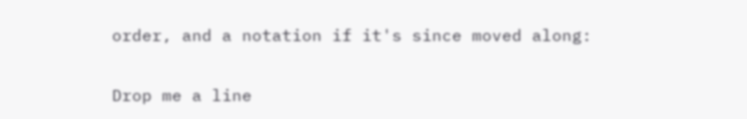order, and a notation if it's since moved along:

Drop me a line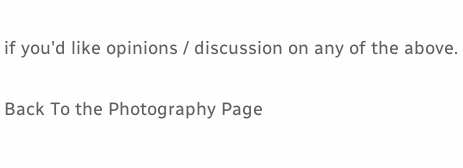if you'd like opinions / discussion on any of the above.

Back To the Photography Page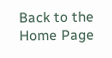Back to the Home Page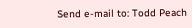Send e-mail to: Todd Peach